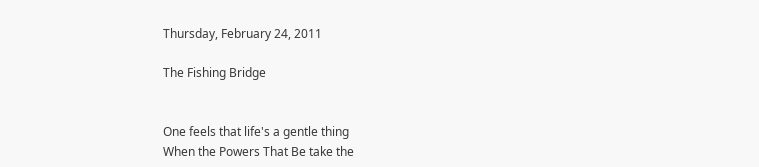Thursday, February 24, 2011

The Fishing Bridge


One feels that life's a gentle thing
When the Powers That Be take the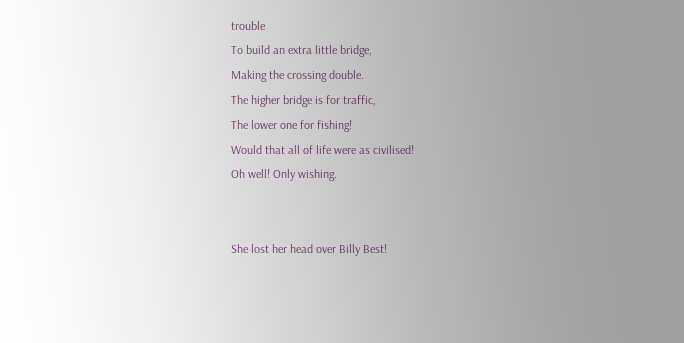trouble
To build an extra little bridge,
Making the crossing double.
The higher bridge is for traffic,
The lower one for fishing!
Would that all of life were as civilised!
Oh well! Only wishing.


She lost her head over Billy Best!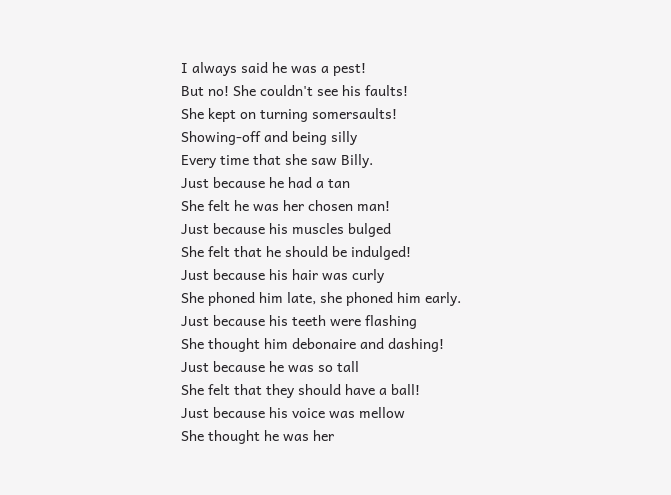I always said he was a pest!
But no! She couldn't see his faults!
She kept on turning somersaults!
Showing-off and being silly
Every time that she saw Billy.
Just because he had a tan
She felt he was her chosen man!
Just because his muscles bulged
She felt that he should be indulged!
Just because his hair was curly
She phoned him late, she phoned him early.
Just because his teeth were flashing
She thought him debonaire and dashing!
Just because he was so tall
She felt that they should have a ball!
Just because his voice was mellow
She thought he was her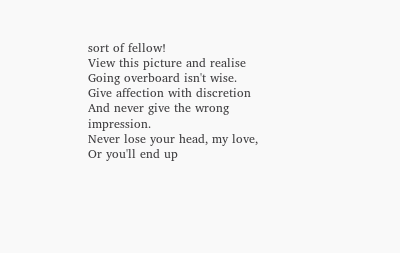sort of fellow!
View this picture and realise
Going overboard isn't wise.
Give affection with discretion
And never give the wrong impression.
Never lose your head, my love,
Or you'll end up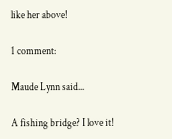like her above!

1 comment:

Maude Lynn said...

A fishing bridge? I love it!